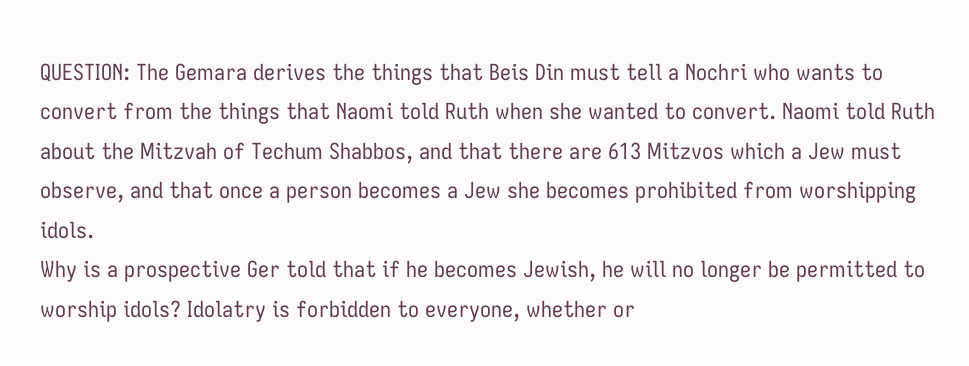QUESTION: The Gemara derives the things that Beis Din must tell a Nochri who wants to convert from the things that Naomi told Ruth when she wanted to convert. Naomi told Ruth about the Mitzvah of Techum Shabbos, and that there are 613 Mitzvos which a Jew must observe, and that once a person becomes a Jew she becomes prohibited from worshipping idols.
Why is a prospective Ger told that if he becomes Jewish, he will no longer be permitted to worship idols? Idolatry is forbidden to everyone, whether or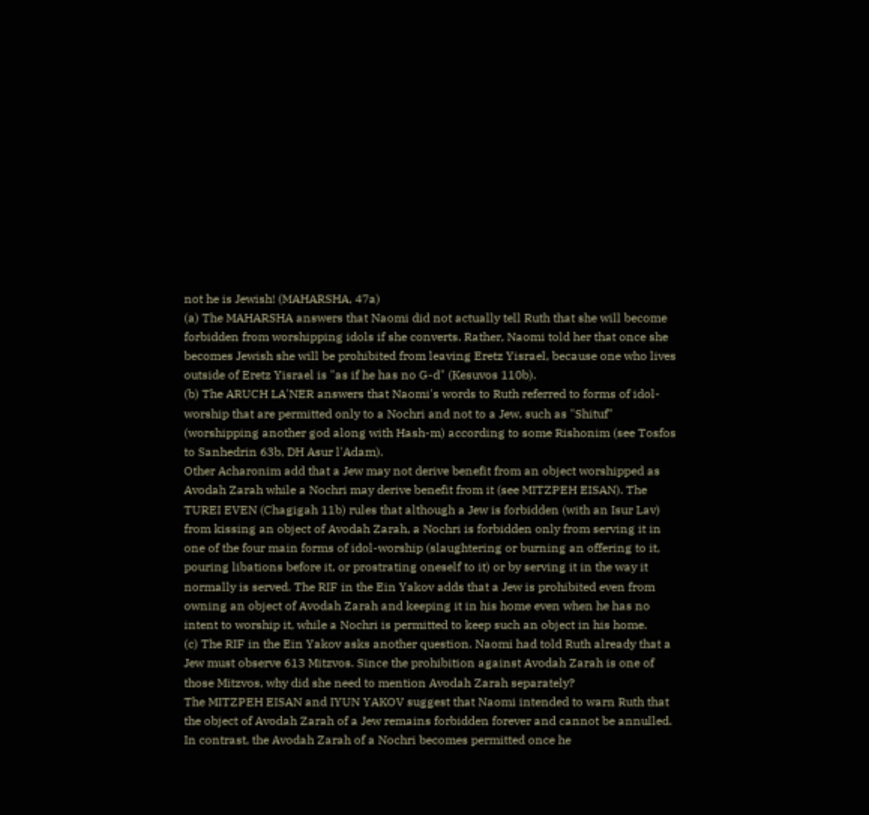not he is Jewish! (MAHARSHA, 47a)
(a) The MAHARSHA answers that Naomi did not actually tell Ruth that she will become forbidden from worshipping idols if she converts. Rather, Naomi told her that once she becomes Jewish she will be prohibited from leaving Eretz Yisrael, because one who lives outside of Eretz Yisrael is "as if he has no G-d" (Kesuvos 110b).
(b) The ARUCH LA'NER answers that Naomi's words to Ruth referred to forms of idol-worship that are permitted only to a Nochri and not to a Jew, such as "Shituf" (worshipping another god along with Hash-m) according to some Rishonim (see Tosfos to Sanhedrin 63b, DH Asur l'Adam).
Other Acharonim add that a Jew may not derive benefit from an object worshipped as Avodah Zarah while a Nochri may derive benefit from it (see MITZPEH EISAN). The TUREI EVEN (Chagigah 11b) rules that although a Jew is forbidden (with an Isur Lav) from kissing an object of Avodah Zarah, a Nochri is forbidden only from serving it in one of the four main forms of idol-worship (slaughtering or burning an offering to it, pouring libations before it, or prostrating oneself to it) or by serving it in the way it normally is served. The RIF in the Ein Yakov adds that a Jew is prohibited even from owning an object of Avodah Zarah and keeping it in his home even when he has no intent to worship it, while a Nochri is permitted to keep such an object in his home.
(c) The RIF in the Ein Yakov asks another question. Naomi had told Ruth already that a Jew must observe 613 Mitzvos. Since the prohibition against Avodah Zarah is one of those Mitzvos, why did she need to mention Avodah Zarah separately?
The MITZPEH EISAN and IYUN YAKOV suggest that Naomi intended to warn Ruth that the object of Avodah Zarah of a Jew remains forbidden forever and cannot be annulled. In contrast, the Avodah Zarah of a Nochri becomes permitted once he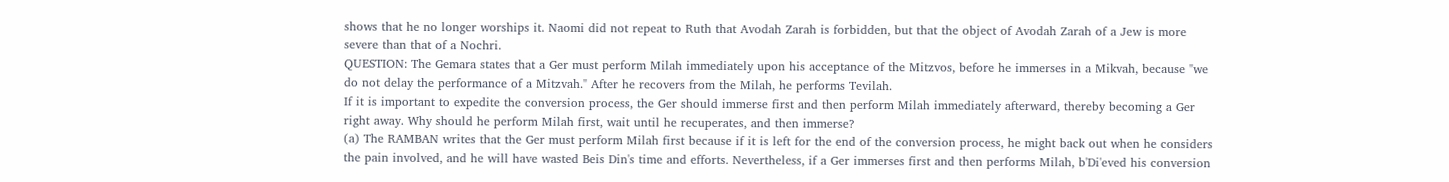shows that he no longer worships it. Naomi did not repeat to Ruth that Avodah Zarah is forbidden, but that the object of Avodah Zarah of a Jew is more severe than that of a Nochri.
QUESTION: The Gemara states that a Ger must perform Milah immediately upon his acceptance of the Mitzvos, before he immerses in a Mikvah, because "we do not delay the performance of a Mitzvah." After he recovers from the Milah, he performs Tevilah.
If it is important to expedite the conversion process, the Ger should immerse first and then perform Milah immediately afterward, thereby becoming a Ger right away. Why should he perform Milah first, wait until he recuperates, and then immerse?
(a) The RAMBAN writes that the Ger must perform Milah first because if it is left for the end of the conversion process, he might back out when he considers the pain involved, and he will have wasted Beis Din's time and efforts. Nevertheless, if a Ger immerses first and then performs Milah, b'Di'eved his conversion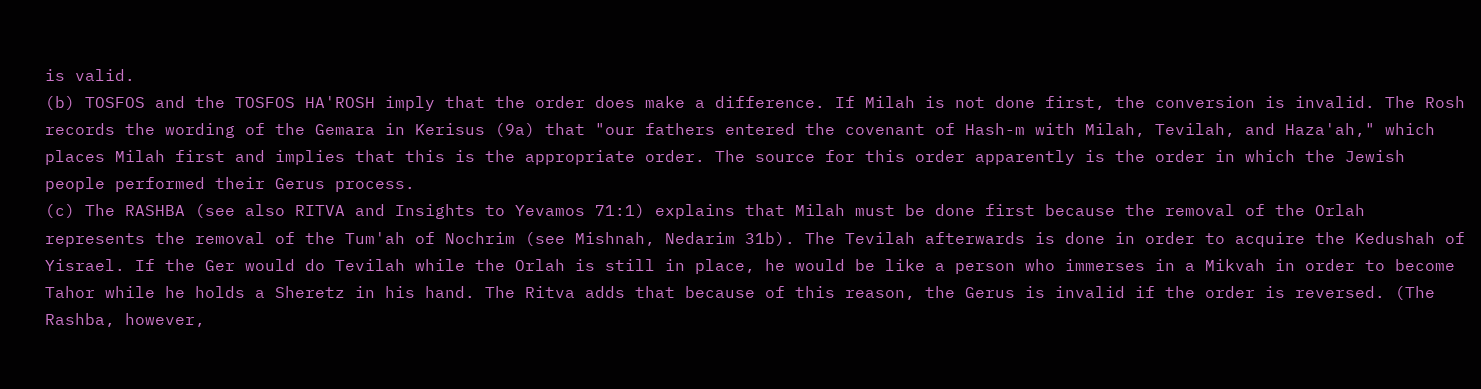is valid.
(b) TOSFOS and the TOSFOS HA'ROSH imply that the order does make a difference. If Milah is not done first, the conversion is invalid. The Rosh records the wording of the Gemara in Kerisus (9a) that "our fathers entered the covenant of Hash-m with Milah, Tevilah, and Haza'ah," which places Milah first and implies that this is the appropriate order. The source for this order apparently is the order in which the Jewish people performed their Gerus process.
(c) The RASHBA (see also RITVA and Insights to Yevamos 71:1) explains that Milah must be done first because the removal of the Orlah represents the removal of the Tum'ah of Nochrim (see Mishnah, Nedarim 31b). The Tevilah afterwards is done in order to acquire the Kedushah of Yisrael. If the Ger would do Tevilah while the Orlah is still in place, he would be like a person who immerses in a Mikvah in order to become Tahor while he holds a Sheretz in his hand. The Ritva adds that because of this reason, the Gerus is invalid if the order is reversed. (The Rashba, however,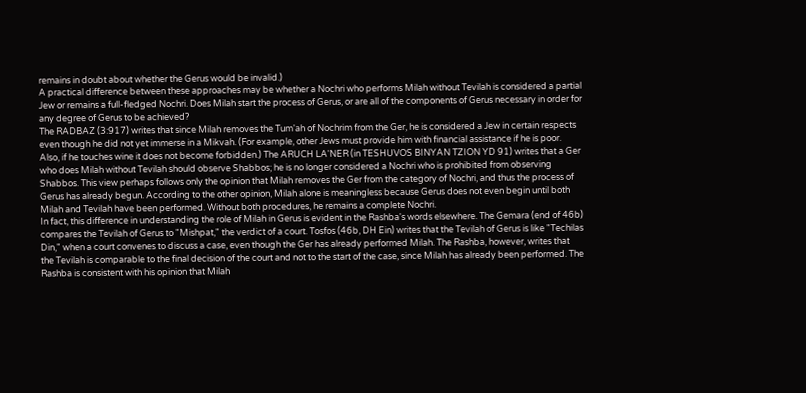remains in doubt about whether the Gerus would be invalid.)
A practical difference between these approaches may be whether a Nochri who performs Milah without Tevilah is considered a partial Jew or remains a full-fledged Nochri. Does Milah start the process of Gerus, or are all of the components of Gerus necessary in order for any degree of Gerus to be achieved?
The RADBAZ (3:917) writes that since Milah removes the Tum'ah of Nochrim from the Ger, he is considered a Jew in certain respects even though he did not yet immerse in a Mikvah. (For example, other Jews must provide him with financial assistance if he is poor. Also, if he touches wine it does not become forbidden.) The ARUCH LA'NER (in TESHUVOS BINYAN TZION YD 91) writes that a Ger who does Milah without Tevilah should observe Shabbos; he is no longer considered a Nochri who is prohibited from observing Shabbos. This view perhaps follows only the opinion that Milah removes the Ger from the category of Nochri, and thus the process of Gerus has already begun. According to the other opinion, Milah alone is meaningless because Gerus does not even begin until both Milah and Tevilah have been performed. Without both procedures, he remains a complete Nochri.
In fact, this difference in understanding the role of Milah in Gerus is evident in the Rashba's words elsewhere. The Gemara (end of 46b) compares the Tevilah of Gerus to "Mishpat," the verdict of a court. Tosfos (46b, DH Ein) writes that the Tevilah of Gerus is like "Techilas Din," when a court convenes to discuss a case, even though the Ger has already performed Milah. The Rashba, however, writes that the Tevilah is comparable to the final decision of the court and not to the start of the case, since Milah has already been performed. The Rashba is consistent with his opinion that Milah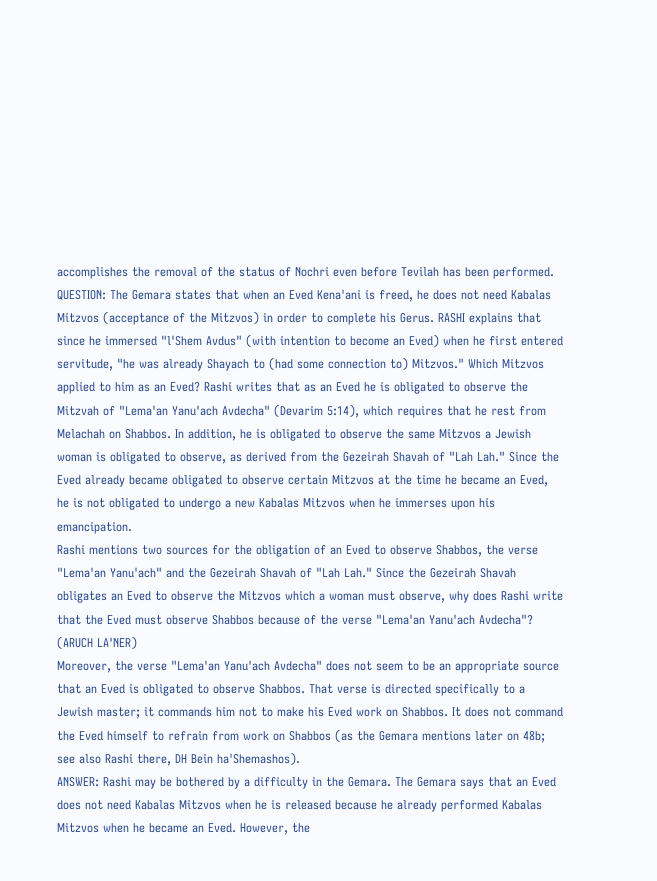accomplishes the removal of the status of Nochri even before Tevilah has been performed.
QUESTION: The Gemara states that when an Eved Kena'ani is freed, he does not need Kabalas Mitzvos (acceptance of the Mitzvos) in order to complete his Gerus. RASHI explains that since he immersed "l'Shem Avdus" (with intention to become an Eved) when he first entered servitude, "he was already Shayach to (had some connection to) Mitzvos." Which Mitzvos applied to him as an Eved? Rashi writes that as an Eved he is obligated to observe the Mitzvah of "Lema'an Yanu'ach Avdecha" (Devarim 5:14), which requires that he rest from Melachah on Shabbos. In addition, he is obligated to observe the same Mitzvos a Jewish woman is obligated to observe, as derived from the Gezeirah Shavah of "Lah Lah." Since the Eved already became obligated to observe certain Mitzvos at the time he became an Eved, he is not obligated to undergo a new Kabalas Mitzvos when he immerses upon his emancipation.
Rashi mentions two sources for the obligation of an Eved to observe Shabbos, the verse "Lema'an Yanu'ach" and the Gezeirah Shavah of "Lah Lah." Since the Gezeirah Shavah obligates an Eved to observe the Mitzvos which a woman must observe, why does Rashi write that the Eved must observe Shabbos because of the verse "Lema'an Yanu'ach Avdecha"? (ARUCH LA'NER)
Moreover, the verse "Lema'an Yanu'ach Avdecha" does not seem to be an appropriate source that an Eved is obligated to observe Shabbos. That verse is directed specifically to a Jewish master; it commands him not to make his Eved work on Shabbos. It does not command the Eved himself to refrain from work on Shabbos (as the Gemara mentions later on 48b; see also Rashi there, DH Bein ha'Shemashos).
ANSWER: Rashi may be bothered by a difficulty in the Gemara. The Gemara says that an Eved does not need Kabalas Mitzvos when he is released because he already performed Kabalas Mitzvos when he became an Eved. However, the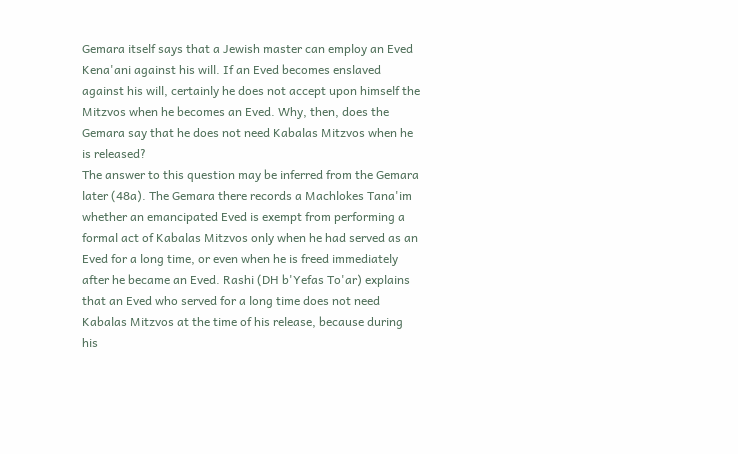Gemara itself says that a Jewish master can employ an Eved Kena'ani against his will. If an Eved becomes enslaved against his will, certainly he does not accept upon himself the Mitzvos when he becomes an Eved. Why, then, does the Gemara say that he does not need Kabalas Mitzvos when he is released?
The answer to this question may be inferred from the Gemara later (48a). The Gemara there records a Machlokes Tana'im whether an emancipated Eved is exempt from performing a formal act of Kabalas Mitzvos only when he had served as an Eved for a long time, or even when he is freed immediately after he became an Eved. Rashi (DH b'Yefas To'ar) explains that an Eved who served for a long time does not need Kabalas Mitzvos at the time of his release, because during his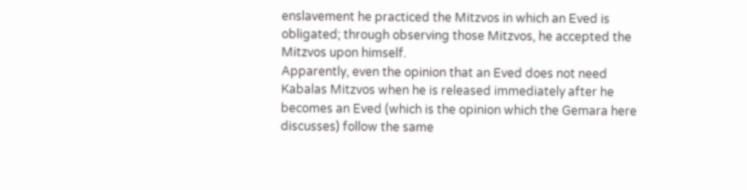enslavement he practiced the Mitzvos in which an Eved is obligated; through observing those Mitzvos, he accepted the Mitzvos upon himself.
Apparently, even the opinion that an Eved does not need Kabalas Mitzvos when he is released immediately after he becomes an Eved (which is the opinion which the Gemara here discusses) follow the same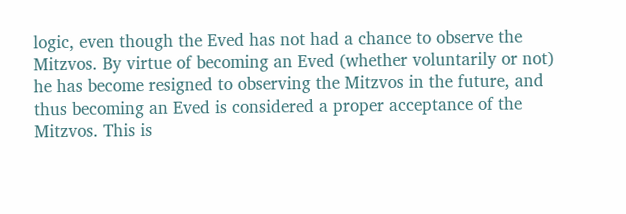logic, even though the Eved has not had a chance to observe the Mitzvos. By virtue of becoming an Eved (whether voluntarily or not) he has become resigned to observing the Mitzvos in the future, and thus becoming an Eved is considered a proper acceptance of the Mitzvos. This is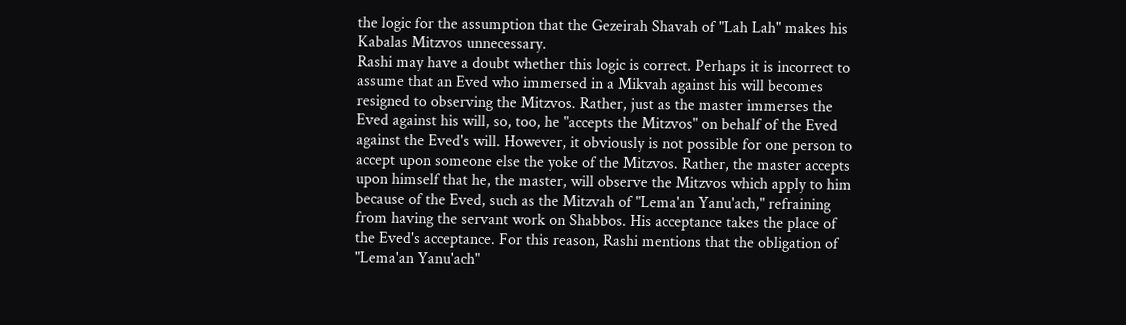the logic for the assumption that the Gezeirah Shavah of "Lah Lah" makes his Kabalas Mitzvos unnecessary.
Rashi may have a doubt whether this logic is correct. Perhaps it is incorrect to assume that an Eved who immersed in a Mikvah against his will becomes resigned to observing the Mitzvos. Rather, just as the master immerses the Eved against his will, so, too, he "accepts the Mitzvos" on behalf of the Eved against the Eved's will. However, it obviously is not possible for one person to accept upon someone else the yoke of the Mitzvos. Rather, the master accepts upon himself that he, the master, will observe the Mitzvos which apply to him because of the Eved, such as the Mitzvah of "Lema'an Yanu'ach," refraining from having the servant work on Shabbos. His acceptance takes the place of the Eved's acceptance. For this reason, Rashi mentions that the obligation of "Lema'an Yanu'ach"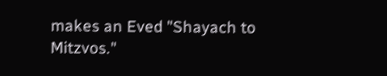makes an Eved "Shayach to Mitzvos."